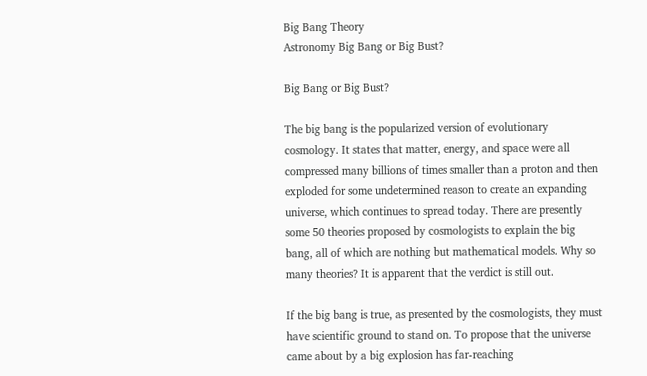Big Bang Theory
Astronomy Big Bang or Big Bust?

Big Bang or Big Bust?

The big bang is the popularized version of evolutionary cosmology. It states that matter, energy, and space were all compressed many billions of times smaller than a proton and then exploded for some undetermined reason to create an expanding universe, which continues to spread today. There are presently some 50 theories proposed by cosmologists to explain the big bang, all of which are nothing but mathematical models. Why so many theories? It is apparent that the verdict is still out.

If the big bang is true, as presented by the cosmologists, they must have scientific ground to stand on. To propose that the universe came about by a big explosion has far-reaching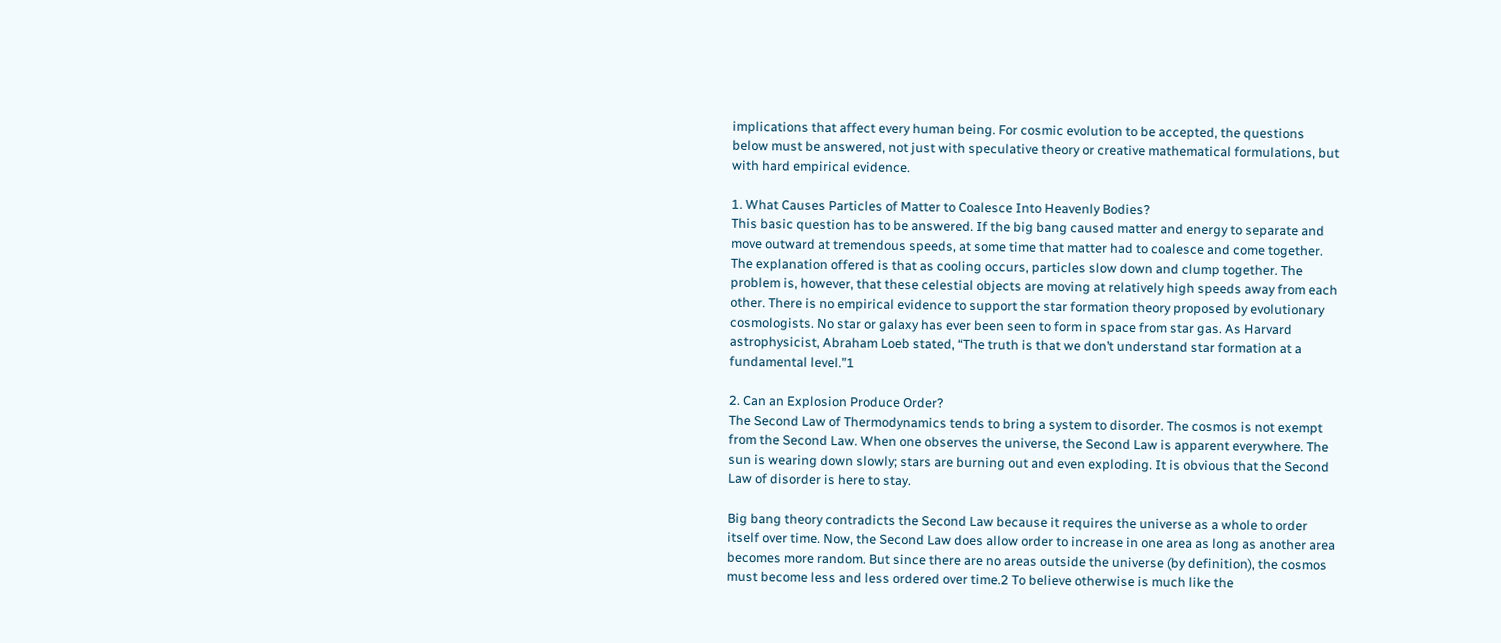implications that affect every human being. For cosmic evolution to be accepted, the questions below must be answered, not just with speculative theory or creative mathematical formulations, but with hard empirical evidence.

1. What Causes Particles of Matter to Coalesce Into Heavenly Bodies?
This basic question has to be answered. If the big bang caused matter and energy to separate and move outward at tremendous speeds, at some time that matter had to coalesce and come together. The explanation offered is that as cooling occurs, particles slow down and clump together. The problem is, however, that these celestial objects are moving at relatively high speeds away from each other. There is no empirical evidence to support the star formation theory proposed by evolutionary cosmologists. No star or galaxy has ever been seen to form in space from star gas. As Harvard astrophysicist, Abraham Loeb stated, “The truth is that we don’t understand star formation at a fundamental level.”1

2. Can an Explosion Produce Order?
The Second Law of Thermodynamics tends to bring a system to disorder. The cosmos is not exempt from the Second Law. When one observes the universe, the Second Law is apparent everywhere. The sun is wearing down slowly; stars are burning out and even exploding. It is obvious that the Second Law of disorder is here to stay.

Big bang theory contradicts the Second Law because it requires the universe as a whole to order itself over time. Now, the Second Law does allow order to increase in one area as long as another area becomes more random. But since there are no areas outside the universe (by definition), the cosmos must become less and less ordered over time.2 To believe otherwise is much like the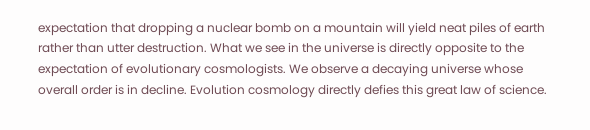expectation that dropping a nuclear bomb on a mountain will yield neat piles of earth rather than utter destruction. What we see in the universe is directly opposite to the expectation of evolutionary cosmologists. We observe a decaying universe whose overall order is in decline. Evolution cosmology directly defies this great law of science.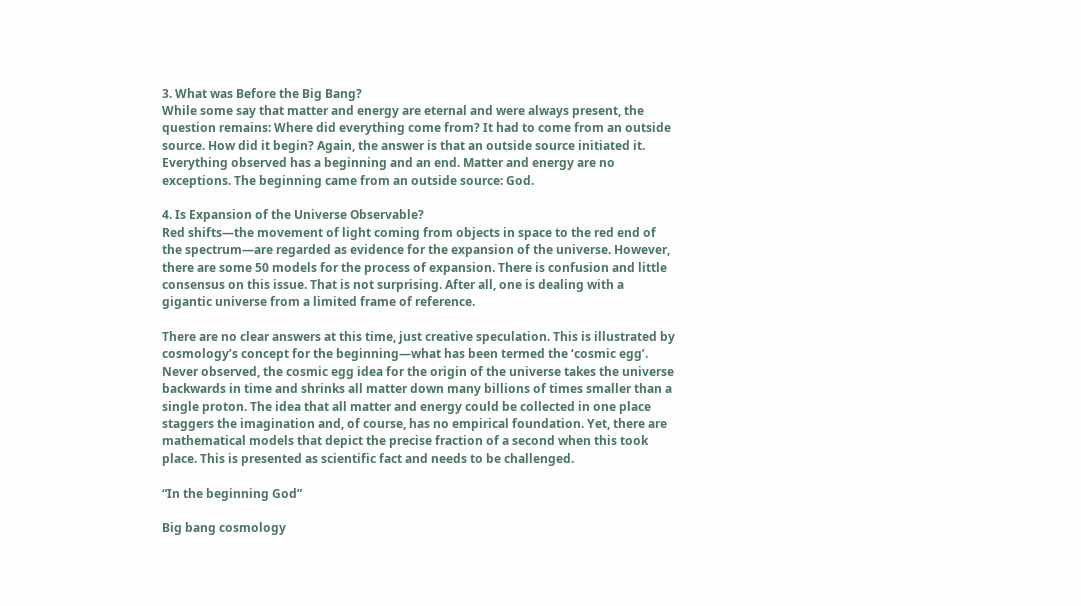3. What was Before the Big Bang?
While some say that matter and energy are eternal and were always present, the question remains: Where did everything come from? It had to come from an outside source. How did it begin? Again, the answer is that an outside source initiated it. Everything observed has a beginning and an end. Matter and energy are no exceptions. The beginning came from an outside source: God.

4. Is Expansion of the Universe Observable?
Red shifts—the movement of light coming from objects in space to the red end of the spectrum—are regarded as evidence for the expansion of the universe. However, there are some 50 models for the process of expansion. There is confusion and little consensus on this issue. That is not surprising. After all, one is dealing with a gigantic universe from a limited frame of reference.

There are no clear answers at this time, just creative speculation. This is illustrated by cosmology’s concept for the beginning—what has been termed the ‘cosmic egg’. Never observed, the cosmic egg idea for the origin of the universe takes the universe backwards in time and shrinks all matter down many billions of times smaller than a single proton. The idea that all matter and energy could be collected in one place staggers the imagination and, of course, has no empirical foundation. Yet, there are mathematical models that depict the precise fraction of a second when this took place. This is presented as scientific fact and needs to be challenged.

“In the beginning God”

Big bang cosmology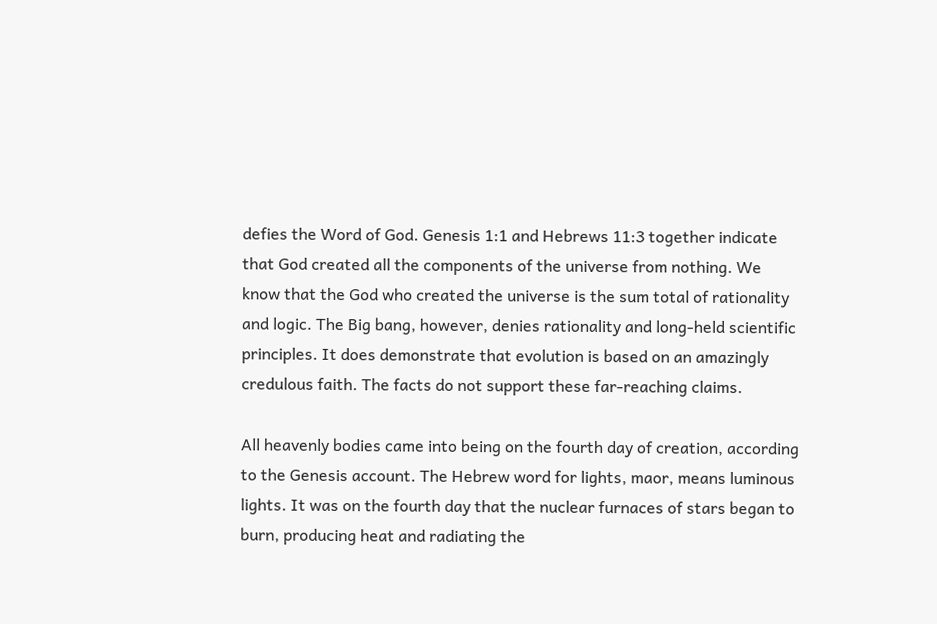defies the Word of God. Genesis 1:1 and Hebrews 11:3 together indicate that God created all the components of the universe from nothing. We know that the God who created the universe is the sum total of rationality and logic. The Big bang, however, denies rationality and long-held scientific principles. It does demonstrate that evolution is based on an amazingly credulous faith. The facts do not support these far-reaching claims.

All heavenly bodies came into being on the fourth day of creation, according to the Genesis account. The Hebrew word for lights, maor, means luminous lights. It was on the fourth day that the nuclear furnaces of stars began to burn, producing heat and radiating the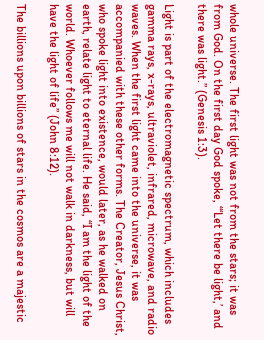whole universe. The first light was not from the stars; it was from God. On the first day God spoke, “‘Let there be light,’ and there was light.” (Genesis 1:3).

Light is part of the electromagnetic spectrum, which includes gamma rays, x-rays, ultraviolet, infrared, microwave, and radio waves. When the first light came into the universe, it was accompanied with these other forms. The Creator, Jesus Christ, who spoke light into existence, would later, as he walked on earth, relate light to eternal life. He said, “I am the light of the world. Whoever follows me will not walk in darkness, but will have the light of life” (John 8:12).

The billions upon billions of stars in the cosmos are a majestic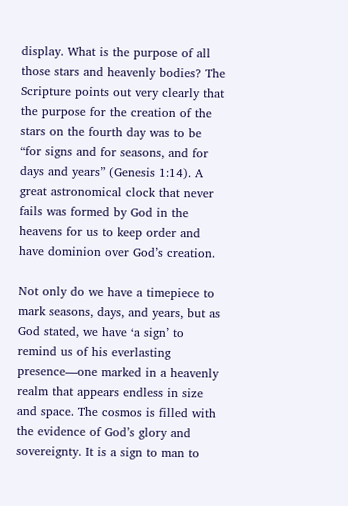display. What is the purpose of all those stars and heavenly bodies? The Scripture points out very clearly that the purpose for the creation of the stars on the fourth day was to be “for signs and for seasons, and for days and years” (Genesis 1:14). A great astronomical clock that never fails was formed by God in the heavens for us to keep order and have dominion over God’s creation.

Not only do we have a timepiece to mark seasons, days, and years, but as God stated, we have ‘a sign’ to remind us of his everlasting presence—one marked in a heavenly realm that appears endless in size and space. The cosmos is filled with the evidence of God’s glory and sovereignty. It is a sign to man to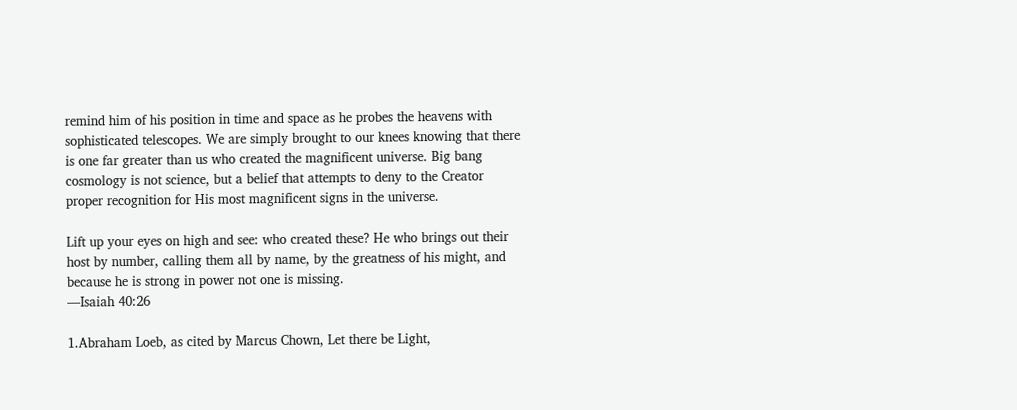remind him of his position in time and space as he probes the heavens with sophisticated telescopes. We are simply brought to our knees knowing that there is one far greater than us who created the magnificent universe. Big bang cosmology is not science, but a belief that attempts to deny to the Creator proper recognition for His most magnificent signs in the universe.

Lift up your eyes on high and see: who created these? He who brings out their host by number, calling them all by name, by the greatness of his might, and because he is strong in power not one is missing.
—Isaiah 40:26

1.Abraham Loeb, as cited by Marcus Chown, Let there be Light,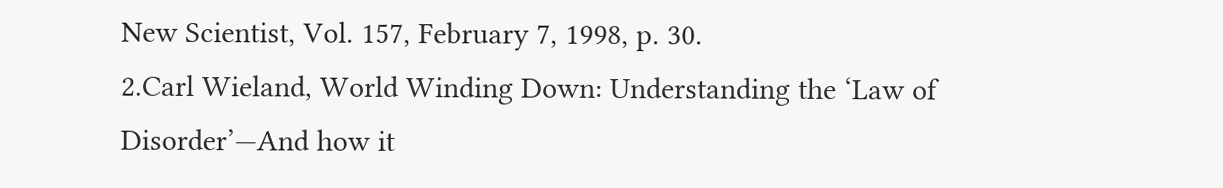New Scientist, Vol. 157, February 7, 1998, p. 30.
2.Carl Wieland, World Winding Down: Understanding the ‘Law of Disorder’—And how it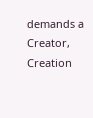demands a Creator, Creation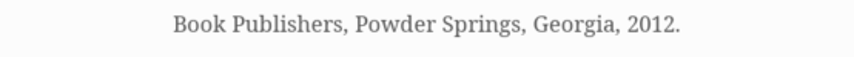Book Publishers, Powder Springs, Georgia, 2012.